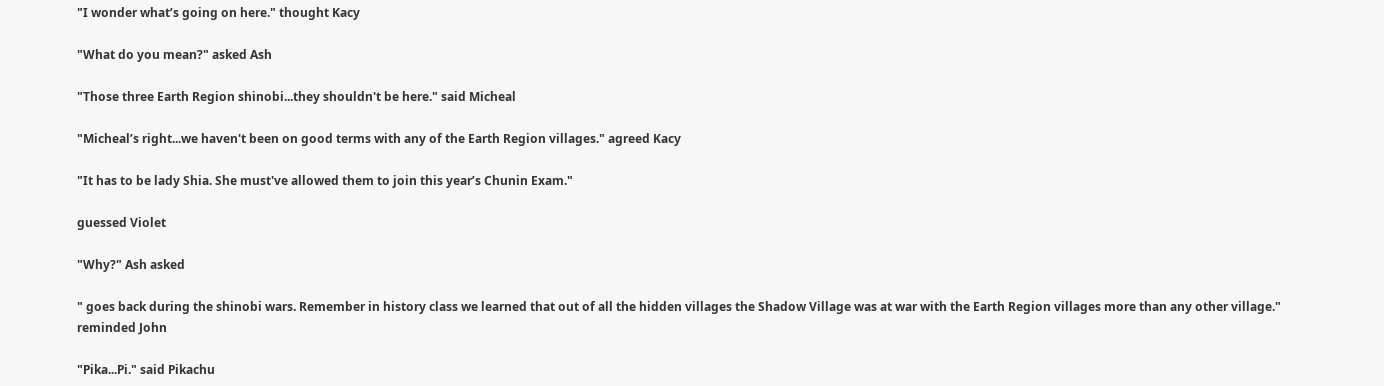"I wonder what’s going on here." thought Kacy

"What do you mean?" asked Ash

"Those three Earth Region shinobi...they shouldn't be here." said Micheal

"Micheal’s right...we haven't been on good terms with any of the Earth Region villages." agreed Kacy

"It has to be lady Shia. She must've allowed them to join this year’s Chunin Exam."

guessed Violet

"Why?" Ash asked

" goes back during the shinobi wars. Remember in history class we learned that out of all the hidden villages the Shadow Village was at war with the Earth Region villages more than any other village." reminded John

"Pika...Pi." said Pikachu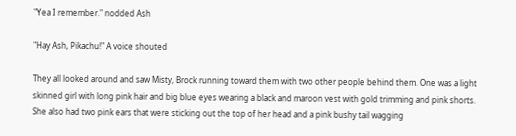"Yea I remember." nodded Ash

"Hay Ash, Pikachu!" A voice shouted

They all looked around and saw Misty, Brock running toward them with two other people behind them. One was a light skinned girl with long pink hair and big blue eyes wearing a black and maroon vest with gold trimming and pink shorts. She also had two pink ears that were sticking out the top of her head and a pink bushy tail wagging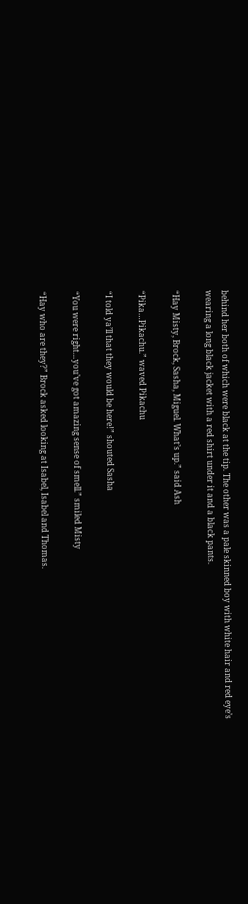behind her both of which were black at the tip. The other was a pale skinned boy with white hair and red eye’s wearing a long black jacket with a red shirt under it and a black pants.

“Hay Misty, Brock, Sasha, Miguel. What’s up.” said Ash

“Pika…Pikachu.” waved Pikachu

“I told ya’ll that they would be here!” shouted Sasha

“You were right…you’ve got amazing sense of smell.” smiled Misty

“Hay who are they?” Brock asked looking at Isabel, Isabel and Thomas.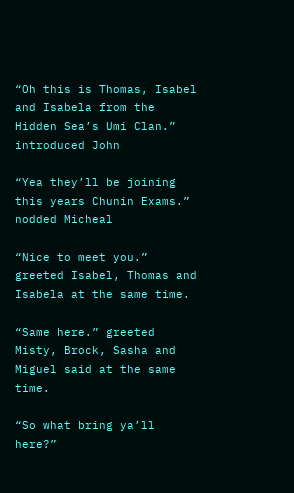“Oh this is Thomas, Isabel and Isabela from the Hidden Sea’s Umi Clan.” introduced John

“Yea they’ll be joining this years Chunin Exams.” nodded Micheal

“Nice to meet you.” greeted Isabel, Thomas and Isabela at the same time.

“Same here.” greeted Misty, Brock, Sasha and Miguel said at the same time.

“So what bring ya’ll here?”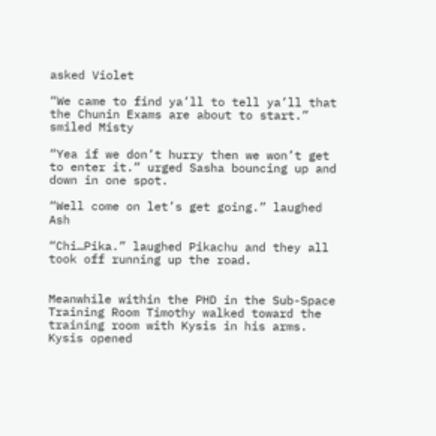asked Violet

“We came to find ya’ll to tell ya’ll that the Chunin Exams are about to start.” smiled Misty

“Yea if we don’t hurry then we won’t get to enter it.” urged Sasha bouncing up and down in one spot.

“Well come on let’s get going.” laughed Ash

“Chi…Pika.” laughed Pikachu and they all took off running up the road.


Meanwhile within the PHD in the Sub-Space Training Room Timothy walked toward the training room with Kysis in his arms. Kysis opened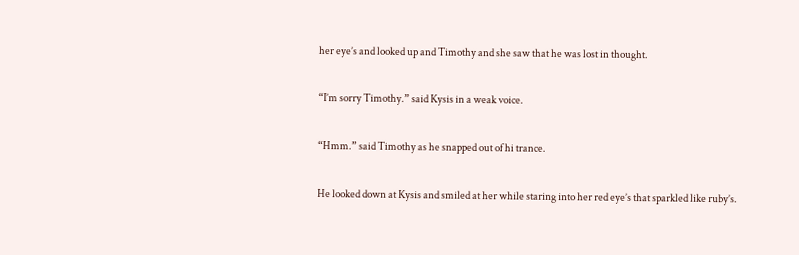her eye’s and looked up and Timothy and she saw that he was lost in thought.

“I’m sorry Timothy.” said Kysis in a weak voice.

“Hmm.” said Timothy as he snapped out of hi trance.

He looked down at Kysis and smiled at her while staring into her red eye’s that sparkled like ruby’s.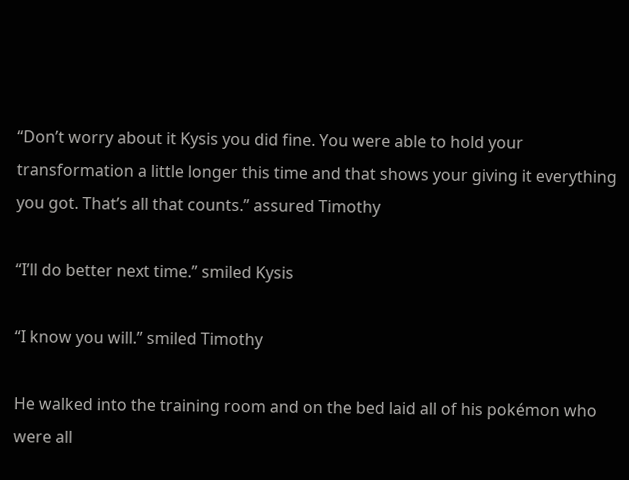“Don’t worry about it Kysis you did fine. You were able to hold your transformation a little longer this time and that shows your giving it everything you got. That’s all that counts.” assured Timothy

“I’ll do better next time.” smiled Kysis

“I know you will.” smiled Timothy

He walked into the training room and on the bed laid all of his pokémon who were all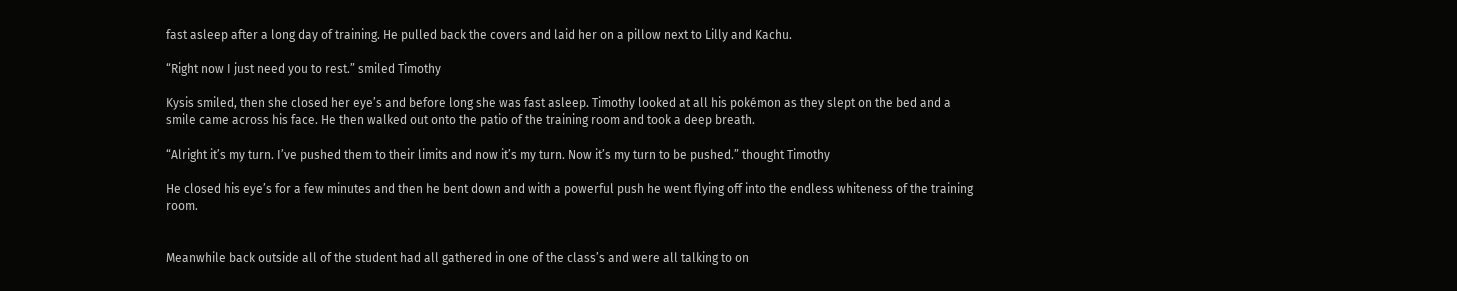fast asleep after a long day of training. He pulled back the covers and laid her on a pillow next to Lilly and Kachu.

“Right now I just need you to rest.” smiled Timothy

Kysis smiled, then she closed her eye’s and before long she was fast asleep. Timothy looked at all his pokémon as they slept on the bed and a smile came across his face. He then walked out onto the patio of the training room and took a deep breath.

“Alright it’s my turn. I’ve pushed them to their limits and now it’s my turn. Now it’s my turn to be pushed.” thought Timothy

He closed his eye’s for a few minutes and then he bent down and with a powerful push he went flying off into the endless whiteness of the training room.


Meanwhile back outside all of the student had all gathered in one of the class’s and were all talking to on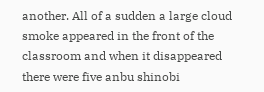another. All of a sudden a large cloud smoke appeared in the front of the classroom and when it disappeared there were five anbu shinobi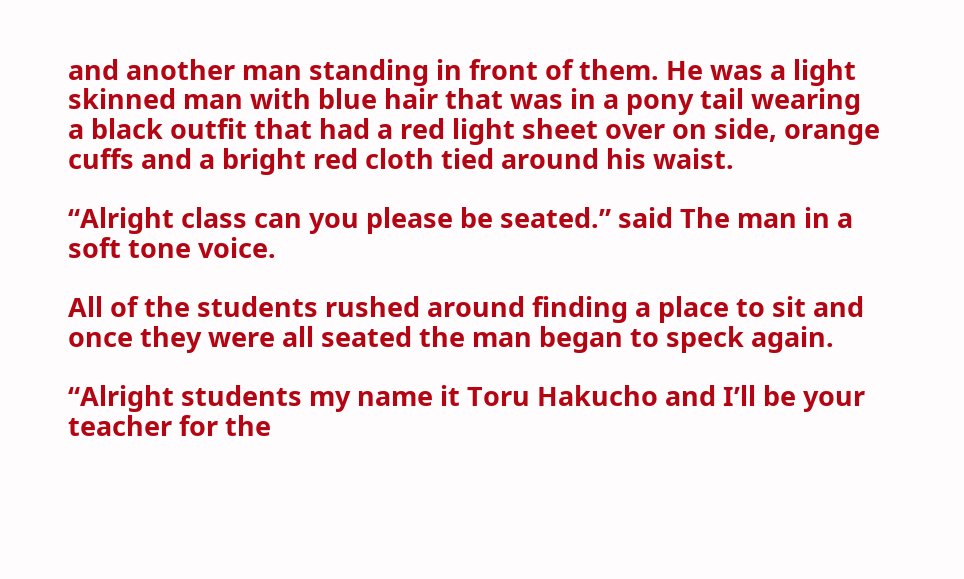and another man standing in front of them. He was a light skinned man with blue hair that was in a pony tail wearing a black outfit that had a red light sheet over on side, orange cuffs and a bright red cloth tied around his waist.

“Alright class can you please be seated.” said The man in a soft tone voice.

All of the students rushed around finding a place to sit and once they were all seated the man began to speck again.

“Alright students my name it Toru Hakucho and I’ll be your teacher for the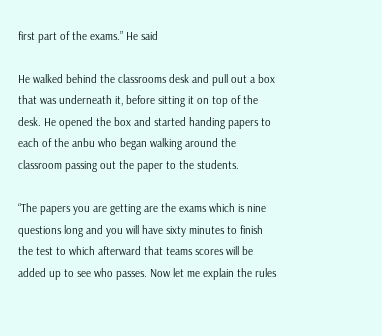first part of the exams.” He said

He walked behind the classrooms desk and pull out a box that was underneath it, before sitting it on top of the desk. He opened the box and started handing papers to each of the anbu who began walking around the classroom passing out the paper to the students.

“The papers you are getting are the exams which is nine questions long and you will have sixty minutes to finish the test to which afterward that teams scores will be added up to see who passes. Now let me explain the rules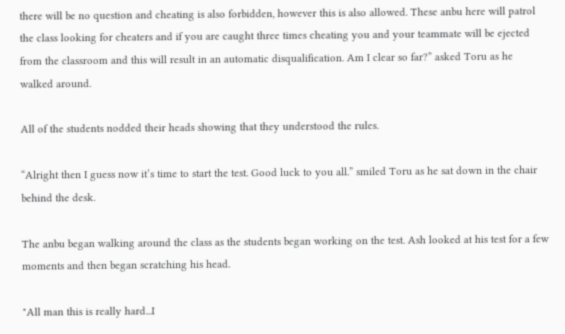there will be no question and cheating is also forbidden, however this is also allowed. These anbu here will patrol the class looking for cheaters and if you are caught three times cheating you and your teammate will be ejected from the classroom and this will result in an automatic disqualification. Am I clear so far?” asked Toru as he walked around.

All of the students nodded their heads showing that they understood the rules.

“Alright then I guess now it’s time to start the test. Good luck to you all.” smiled Toru as he sat down in the chair behind the desk.

The anbu began walking around the class as the students began working on the test. Ash looked at his test for a few moments and then began scratching his head.

"All man this is really hard...I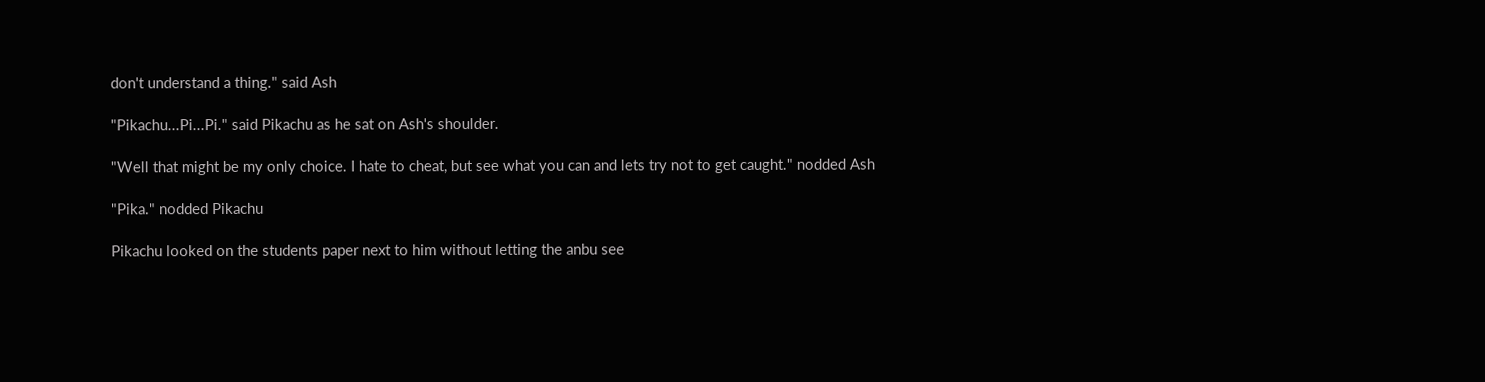don't understand a thing." said Ash

"Pikachu...Pi...Pi." said Pikachu as he sat on Ash's shoulder.

"Well that might be my only choice. I hate to cheat, but see what you can and lets try not to get caught." nodded Ash

"Pika." nodded Pikachu

Pikachu looked on the students paper next to him without letting the anbu see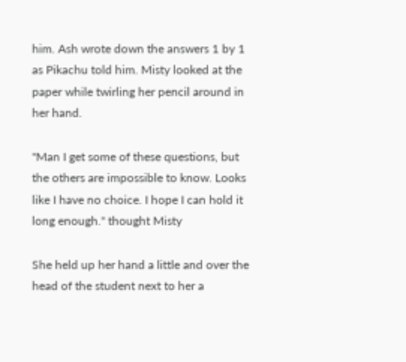him. Ash wrote down the answers 1 by 1 as Pikachu told him. Misty looked at the paper while twirling her pencil around in her hand.

"Man I get some of these questions, but the others are impossible to know. Looks like I have no choice. I hope I can hold it long enough." thought Misty

She held up her hand a little and over the head of the student next to her a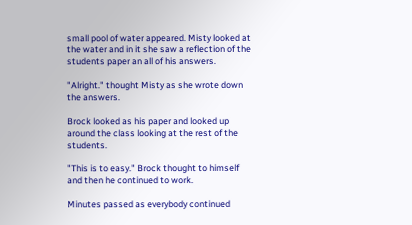small pool of water appeared. Misty looked at the water and in it she saw a reflection of the students paper an all of his answers.

"Alright." thought Misty as she wrote down the answers.

Brock looked as his paper and looked up around the class looking at the rest of the students.

"This is to easy." Brock thought to himself and then he continued to work.

Minutes passed as everybody continued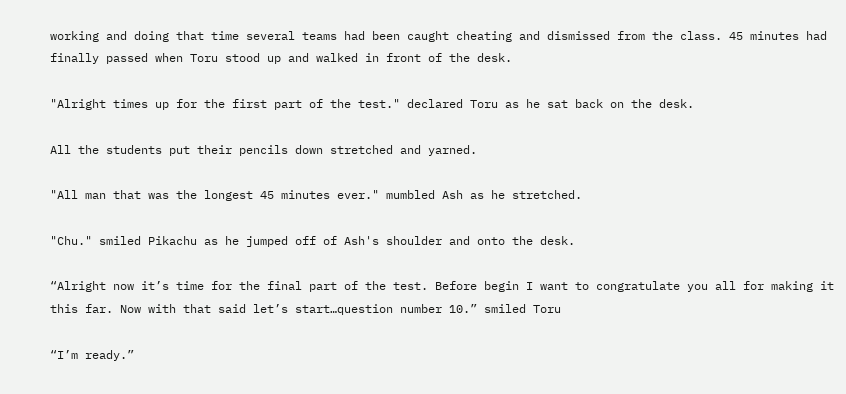working and doing that time several teams had been caught cheating and dismissed from the class. 45 minutes had finally passed when Toru stood up and walked in front of the desk.

"Alright times up for the first part of the test." declared Toru as he sat back on the desk.

All the students put their pencils down stretched and yarned.

"All man that was the longest 45 minutes ever." mumbled Ash as he stretched.

"Chu." smiled Pikachu as he jumped off of Ash's shoulder and onto the desk.

“Alright now it’s time for the final part of the test. Before begin I want to congratulate you all for making it this far. Now with that said let’s start…question number 10.” smiled Toru

“I’m ready.”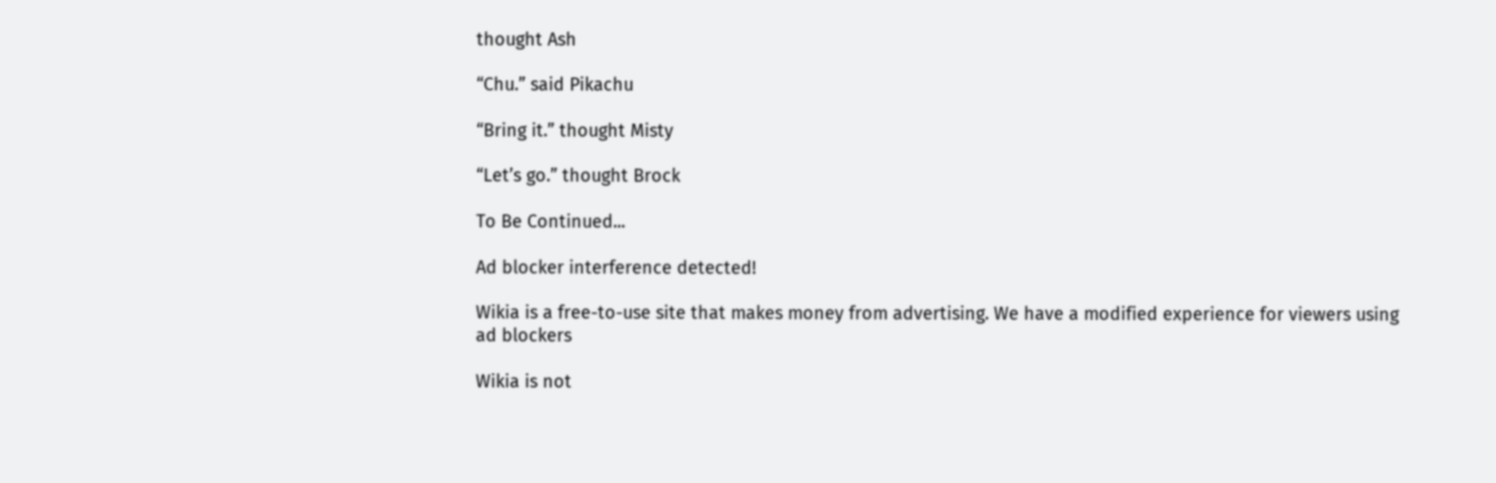thought Ash

“Chu.” said Pikachu

“Bring it.” thought Misty

“Let’s go.” thought Brock

To Be Continued...

Ad blocker interference detected!

Wikia is a free-to-use site that makes money from advertising. We have a modified experience for viewers using ad blockers

Wikia is not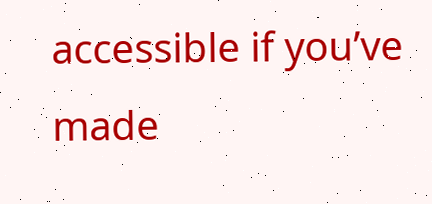accessible if you’ve made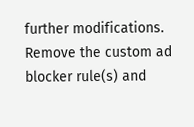further modifications. Remove the custom ad blocker rule(s) and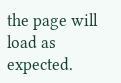the page will load as expected.